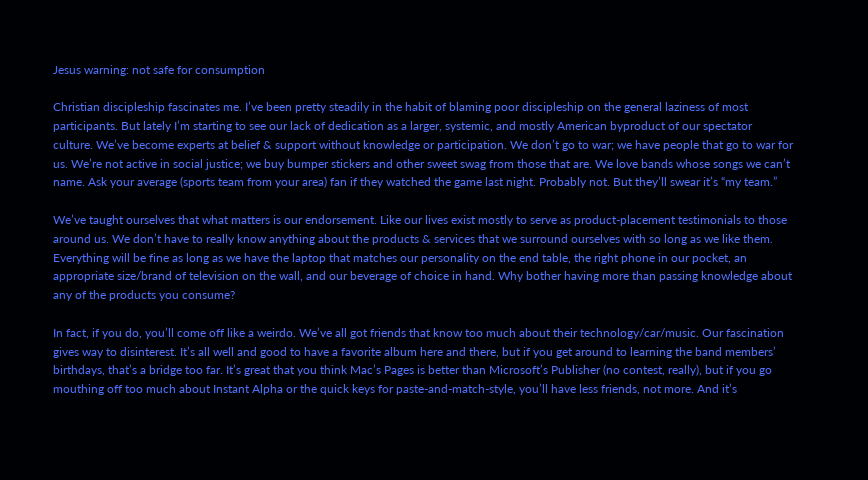Jesus warning: not safe for consumption

Christian discipleship fascinates me. I’ve been pretty steadily in the habit of blaming poor discipleship on the general laziness of most participants. But lately I’m starting to see our lack of dedication as a larger, systemic, and mostly American byproduct of our spectator culture. We’ve become experts at belief & support without knowledge or participation. We don’t go to war; we have people that go to war for us. We’re not active in social justice; we buy bumper stickers and other sweet swag from those that are. We love bands whose songs we can’t name. Ask your average (sports team from your area) fan if they watched the game last night. Probably not. But they’ll swear it’s “my team.”

We’ve taught ourselves that what matters is our endorsement. Like our lives exist mostly to serve as product-placement testimonials to those around us. We don’t have to really know anything about the products & services that we surround ourselves with so long as we like them. Everything will be fine as long as we have the laptop that matches our personality on the end table, the right phone in our pocket, an appropriate size/brand of television on the wall, and our beverage of choice in hand. Why bother having more than passing knowledge about any of the products you consume?

In fact, if you do, you’ll come off like a weirdo. We’ve all got friends that know too much about their technology/car/music. Our fascination gives way to disinterest. It’s all well and good to have a favorite album here and there, but if you get around to learning the band members’ birthdays, that’s a bridge too far. It’s great that you think Mac’s Pages is better than Microsoft’s Publisher (no contest, really), but if you go mouthing off too much about Instant Alpha or the quick keys for paste-and-match-style, you’ll have less friends, not more. And it’s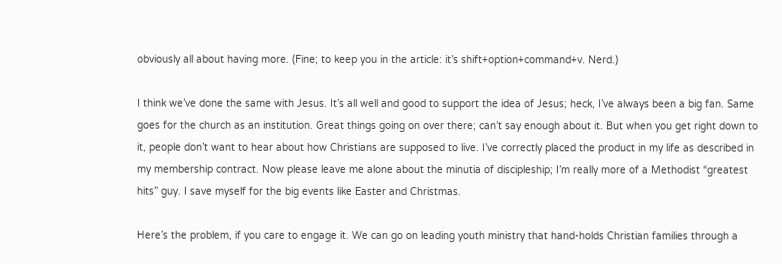obviously all about having more. (Fine; to keep you in the article: it’s shift+option+command+v. Nerd.)

I think we’ve done the same with Jesus. It’s all well and good to support the idea of Jesus; heck, I’ve always been a big fan. Same goes for the church as an institution. Great things going on over there; can’t say enough about it. But when you get right down to it, people don’t want to hear about how Christians are supposed to live. I’ve correctly placed the product in my life as described in my membership contract. Now please leave me alone about the minutia of discipleship; I’m really more of a Methodist “greatest hits” guy. I save myself for the big events like Easter and Christmas.

Here’s the problem, if you care to engage it. We can go on leading youth ministry that hand-holds Christian families through a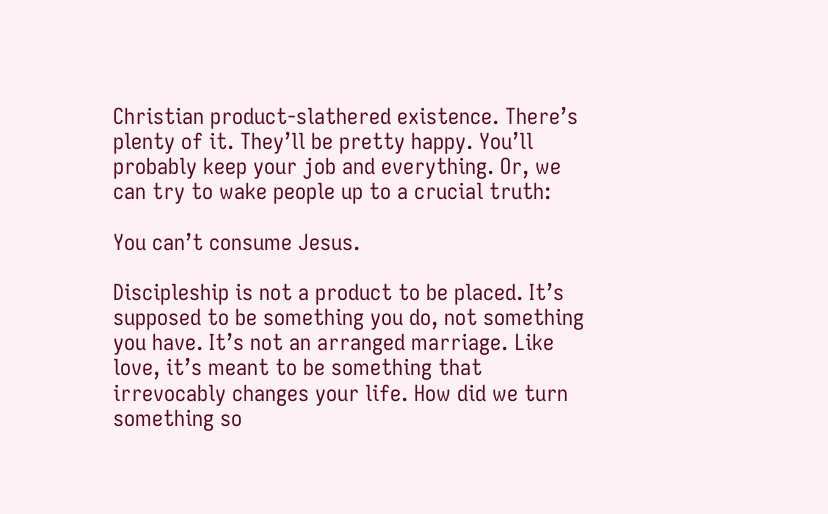Christian product-slathered existence. There’s plenty of it. They’ll be pretty happy. You’ll probably keep your job and everything. Or, we can try to wake people up to a crucial truth:

You can’t consume Jesus.

Discipleship is not a product to be placed. It’s supposed to be something you do, not something you have. It’s not an arranged marriage. Like love, it’s meant to be something that irrevocably changes your life. How did we turn something so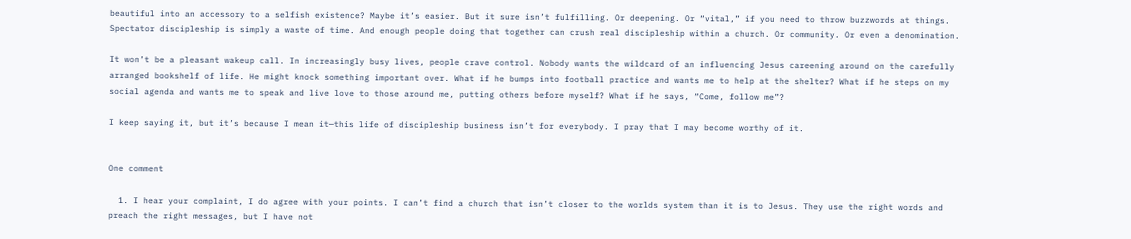beautiful into an accessory to a selfish existence? Maybe it’s easier. But it sure isn’t fulfilling. Or deepening. Or “vital,” if you need to throw buzzwords at things. Spectator discipleship is simply a waste of time. And enough people doing that together can crush real discipleship within a church. Or community. Or even a denomination.

It won’t be a pleasant wakeup call. In increasingly busy lives, people crave control. Nobody wants the wildcard of an influencing Jesus careening around on the carefully arranged bookshelf of life. He might knock something important over. What if he bumps into football practice and wants me to help at the shelter? What if he steps on my social agenda and wants me to speak and live love to those around me, putting others before myself? What if he says, “Come, follow me”?

I keep saying it, but it’s because I mean it—this life of discipleship business isn’t for everybody. I pray that I may become worthy of it.


One comment

  1. I hear your complaint, I do agree with your points. I can’t find a church that isn’t closer to the worlds system than it is to Jesus. They use the right words and preach the right messages, but I have not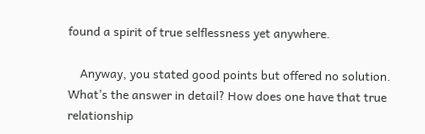found a spirit of true selflessness yet anywhere.

    Anyway, you stated good points but offered no solution. What’s the answer in detail? How does one have that true relationship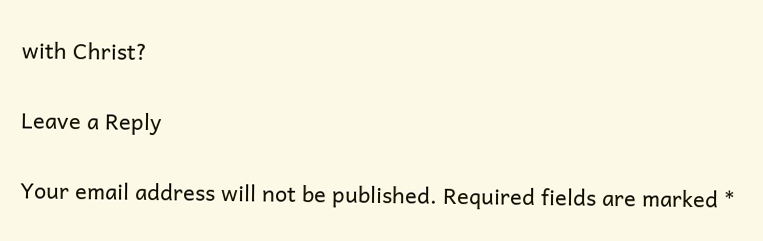with Christ?

Leave a Reply

Your email address will not be published. Required fields are marked *